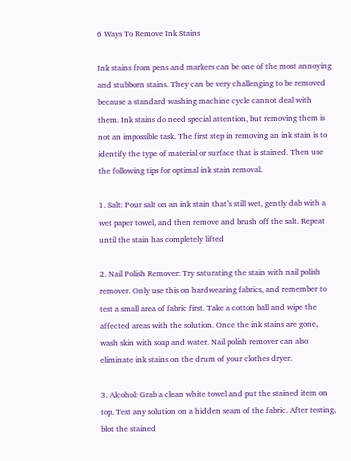6 Ways To Remove Ink Stains

Ink stains from pens and markers can be one of the most annoying and stubborn stains. They can be very challenging to be removed because a standard washing machine cycle cannot deal with them. Ink stains do need special attention, but removing them is not an impossible task. The first step in removing an ink stain is to identify the type of material or surface that is stained. Then use the following tips for optimal ink stain removal.

1. Salt: Pour salt on an ink stain that’s still wet, gently dab with a wet paper towel, and then remove and brush off the salt. Repeat until the stain has completely lifted

2. Nail Polish Remover: Try saturating the stain with nail polish remover. Only use this on hardwearing fabrics, and remember to test a small area of fabric first. Take a cotton ball and wipe the affected areas with the solution. Once the ink stains are gone, wash skin with soap and water. Nail polish remover can also eliminate ink stains on the drum of your clothes dryer.

3. Alcohol: Grab a clean white towel and put the stained item on top. Test any solution on a hidden seam of the fabric. After testing, blot the stained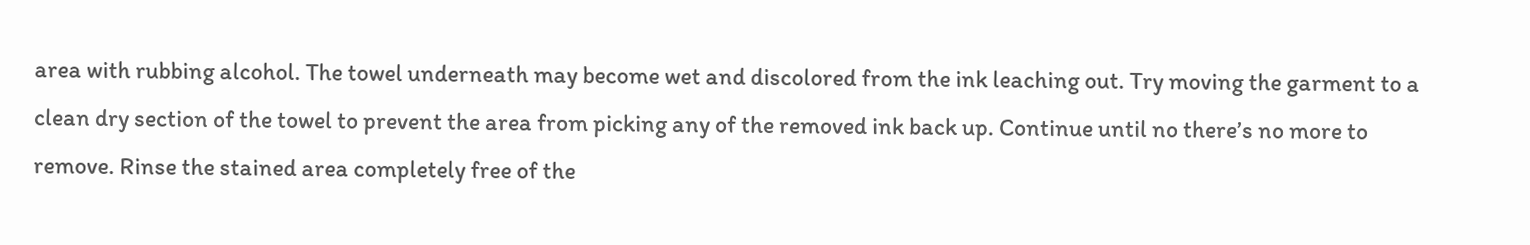area with rubbing alcohol. The towel underneath may become wet and discolored from the ink leaching out. Try moving the garment to a clean dry section of the towel to prevent the area from picking any of the removed ink back up. Continue until no there’s no more to remove. Rinse the stained area completely free of the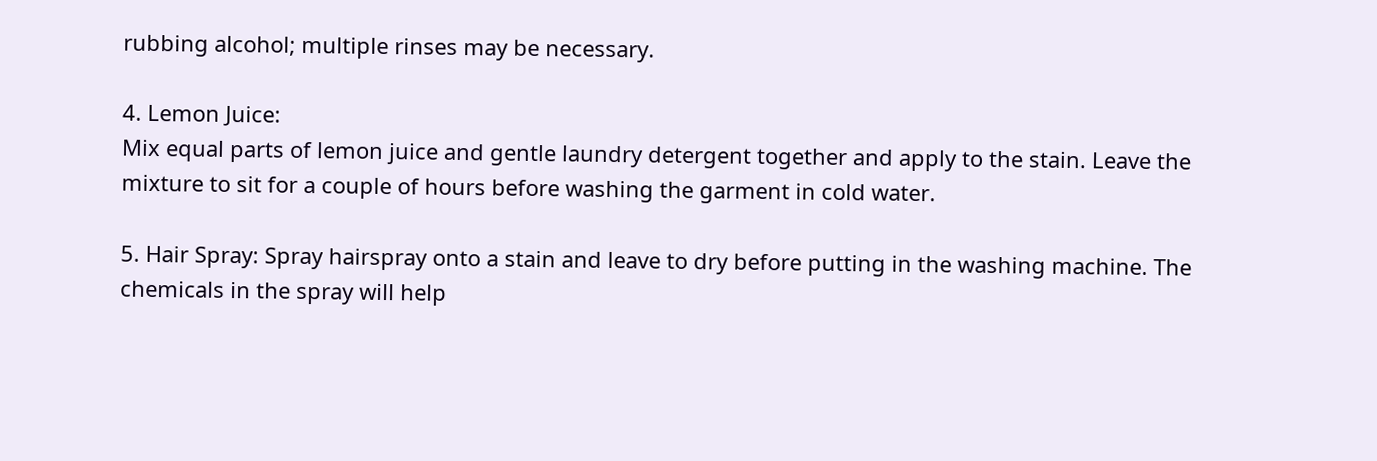rubbing alcohol; multiple rinses may be necessary.

4. Lemon Juice:
Mix equal parts of lemon juice and gentle laundry detergent together and apply to the stain. Leave the mixture to sit for a couple of hours before washing the garment in cold water.

5. Hair Spray: Spray hairspray onto a stain and leave to dry before putting in the washing machine. The chemicals in the spray will help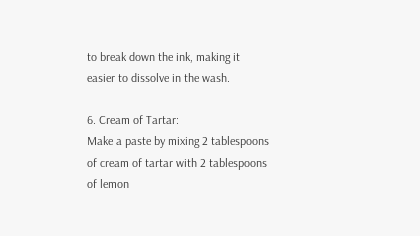to break down the ink, making it easier to dissolve in the wash.

6. Cream of Tartar:
Make a paste by mixing 2 tablespoons of cream of tartar with 2 tablespoons of lemon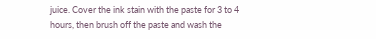juice. Cover the ink stain with the paste for 3 to 4 hours, then brush off the paste and wash the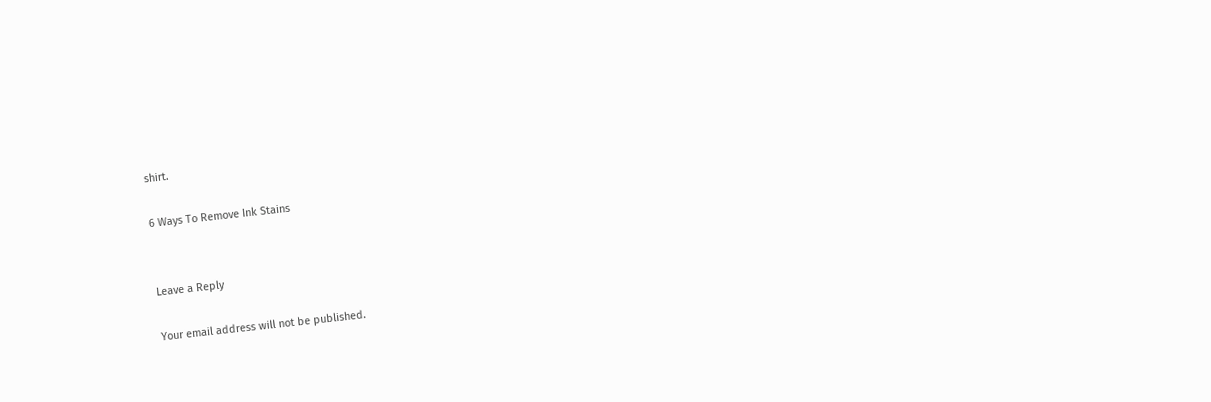shirt.

6 Ways To Remove Ink Stains


Leave a Reply

Your email address will not be published.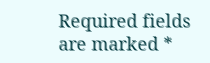Required fields are marked *